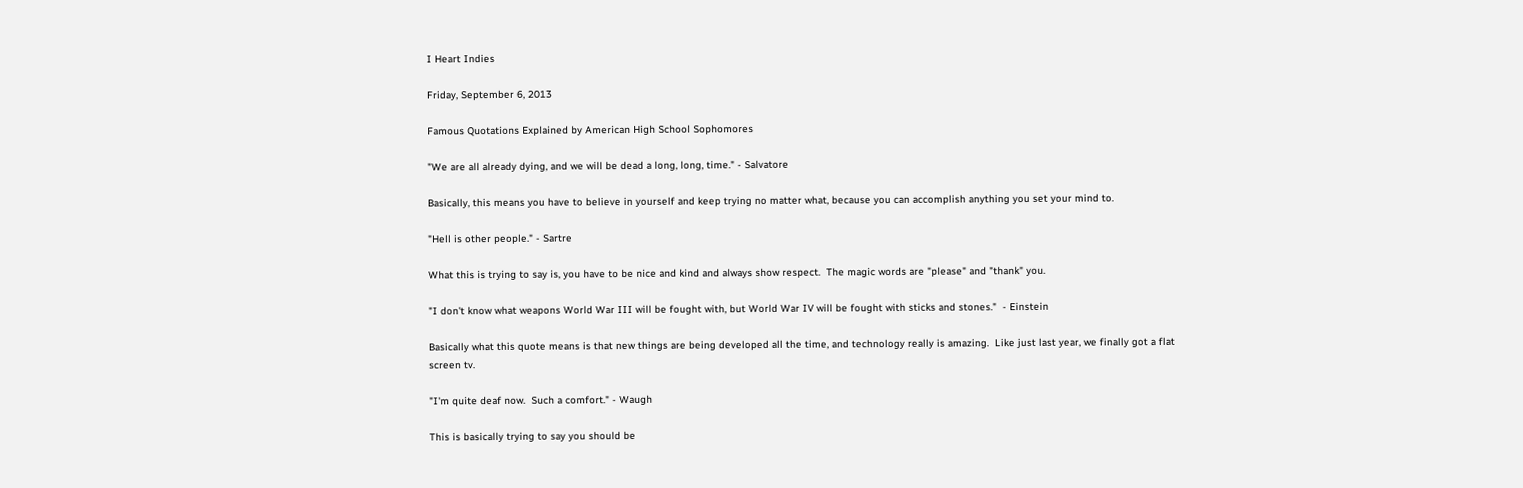I Heart Indies

Friday, September 6, 2013

Famous Quotations Explained by American High School Sophomores

"We are all already dying, and we will be dead a long, long, time." - Salvatore

Basically, this means you have to believe in yourself and keep trying no matter what, because you can accomplish anything you set your mind to.

"Hell is other people." - Sartre

What this is trying to say is, you have to be nice and kind and always show respect.  The magic words are "please" and "thank" you.

"I don't know what weapons World War III will be fought with, but World War IV will be fought with sticks and stones."  - Einstein

Basically what this quote means is that new things are being developed all the time, and technology really is amazing.  Like just last year, we finally got a flat screen tv.

"I'm quite deaf now.  Such a comfort." - Waugh

This is basically trying to say you should be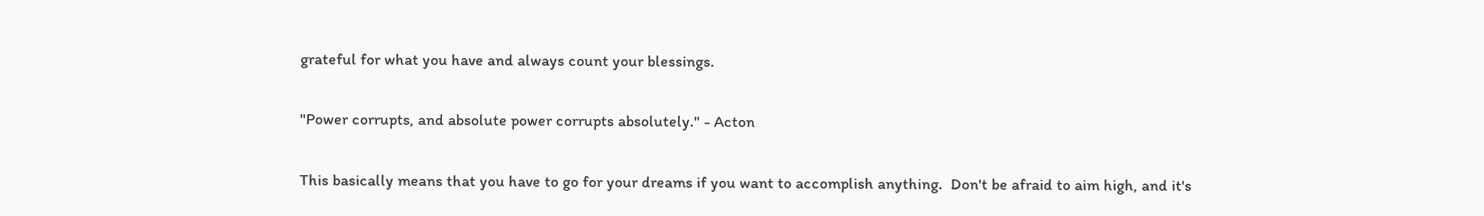grateful for what you have and always count your blessings.

"Power corrupts, and absolute power corrupts absolutely." - Acton

This basically means that you have to go for your dreams if you want to accomplish anything.  Don't be afraid to aim high, and it's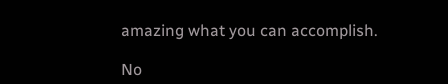amazing what you can accomplish.

No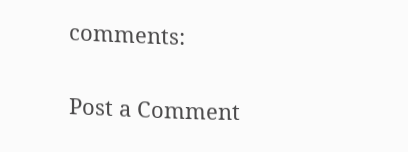comments:

Post a Comment